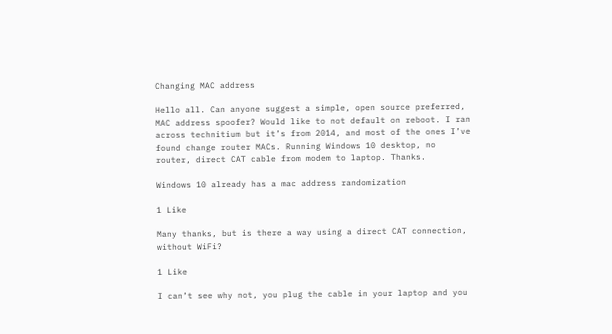Changing MAC address

Hello all. Can anyone suggest a simple, open source preferred, MAC address spoofer? Would like to not default on reboot. I ran across technitium but it’s from 2014, and most of the ones I’ve found change router MACs. Running Windows 10 desktop, no router, direct CAT cable from modem to laptop. Thanks.

Windows 10 already has a mac address randomization

1 Like

Many thanks, but is there a way using a direct CAT connection, without WiFi?

1 Like

I can’t see why not, you plug the cable in your laptop and you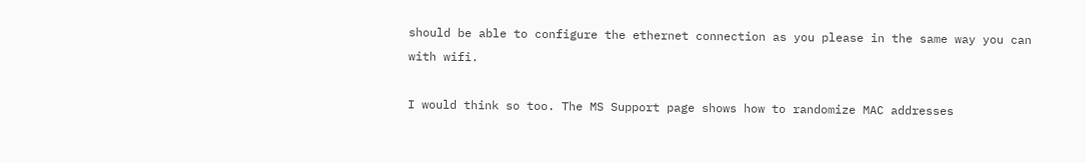should be able to configure the ethernet connection as you please in the same way you can with wifi.

I would think so too. The MS Support page shows how to randomize MAC addresses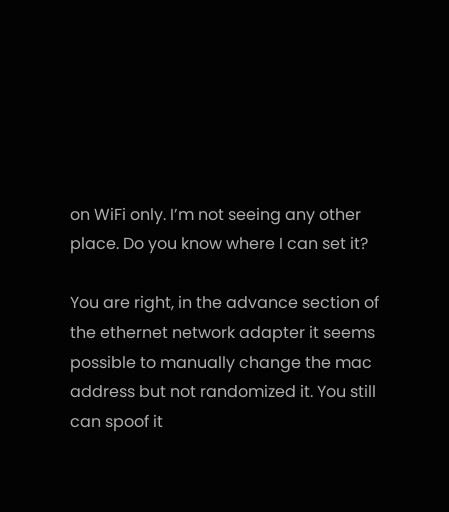on WiFi only. I’m not seeing any other place. Do you know where I can set it?

You are right, in the advance section of the ethernet network adapter it seems possible to manually change the mac address but not randomized it. You still can spoof it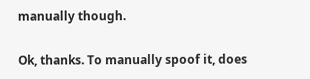manually though.

Ok, thanks. To manually spoof it, does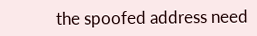the spoofed address need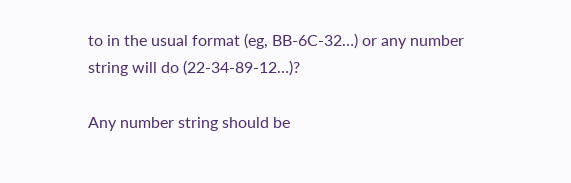to in the usual format (eg, BB-6C-32…) or any number string will do (22-34-89-12…)?

Any number string should be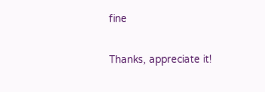fine

Thanks, appreciate it!